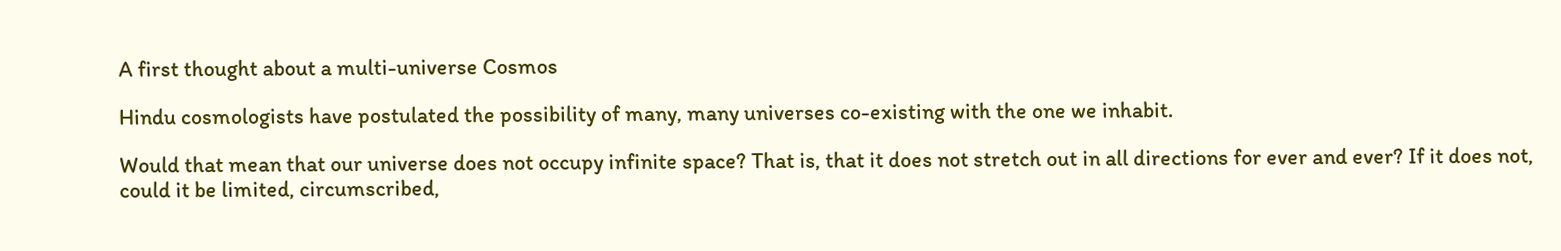A first thought about a multi-universe Cosmos

Hindu cosmologists have postulated the possibility of many, many universes co-existing with the one we inhabit.

Would that mean that our universe does not occupy infinite space? That is, that it does not stretch out in all directions for ever and ever? If it does not, could it be limited, circumscribed,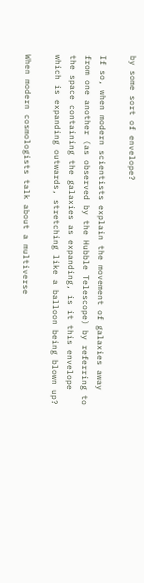by some sort of envelope?

If so, when modern scientists explain the movement of galaxies away from one another (as observed by the Hubble Telescope) by referring to the space containing the galaxies as expanding, is it this envelope which is expanding outwards, stretching like a balloon being blown up?

When modern cosmologists talk about a multiverse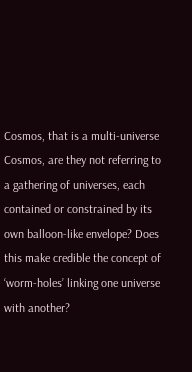Cosmos, that is a multi-universe Cosmos, are they not referring to a gathering of universes, each contained or constrained by its own balloon-like envelope? Does this make credible the concept of ‘worm-holes’ linking one universe with another?